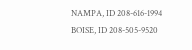NAMPA, ID 208-616-1994
BOISE, ID 208-505-9520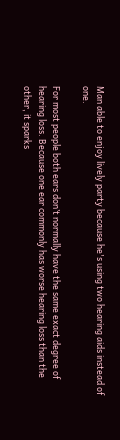Man able to enjoy lively party because he's using two hearing aids instead of one.

For most people both ears don’t normally have the same exact degree of hearing loss. Because one ear commonly has worse hearing loss than the other, it sparks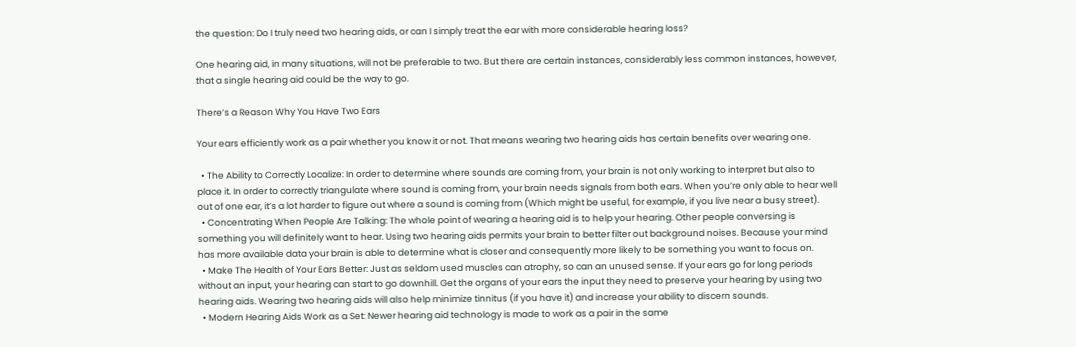the question: Do I truly need two hearing aids, or can I simply treat the ear with more considerable hearing loss?

One hearing aid, in many situations, will not be preferable to two. But there are certain instances, considerably less common instances, however, that a single hearing aid could be the way to go.

There’s a Reason Why You Have Two Ears

Your ears efficiently work as a pair whether you know it or not. That means wearing two hearing aids has certain benefits over wearing one.

  • The Ability to Correctly Localize: In order to determine where sounds are coming from, your brain is not only working to interpret but also to place it. In order to correctly triangulate where sound is coming from, your brain needs signals from both ears. When you’re only able to hear well out of one ear, it’s a lot harder to figure out where a sound is coming from (Which might be useful, for example, if you live near a busy street).
  • Concentrating When People Are Talking: The whole point of wearing a hearing aid is to help your hearing. Other people conversing is something you will definitely want to hear. Using two hearing aids permits your brain to better filter out background noises. Because your mind has more available data your brain is able to determine what is closer and consequently more likely to be something you want to focus on.
  • Make The Health of Your Ears Better: Just as seldom used muscles can atrophy, so can an unused sense. If your ears go for long periods without an input, your hearing can start to go downhill. Get the organs of your ears the input they need to preserve your hearing by using two hearing aids. Wearing two hearing aids will also help minimize tinnitus (if you have it) and increase your ability to discern sounds.
  • Modern Hearing Aids Work as a Set: Newer hearing aid technology is made to work as a pair in the same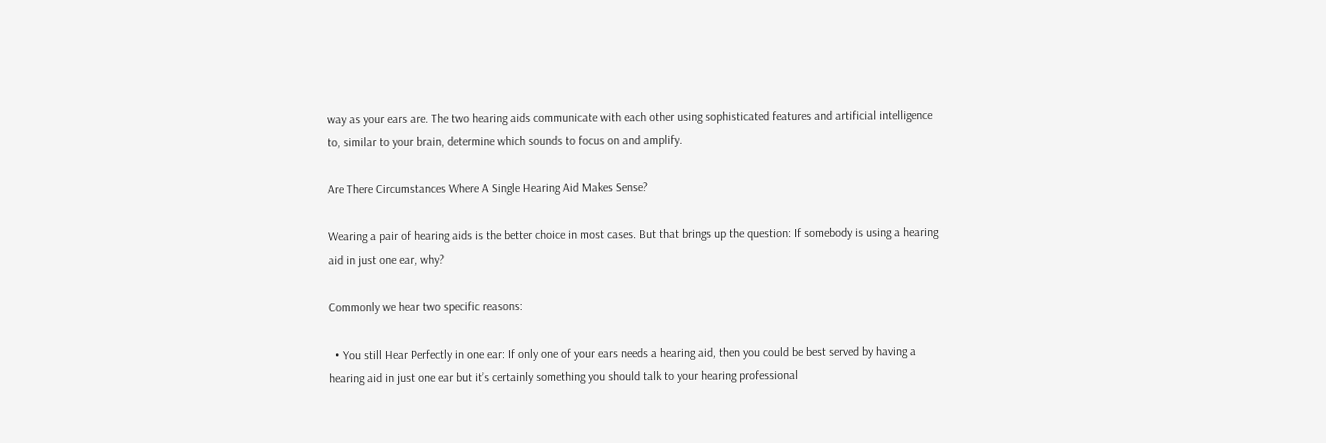way as your ears are. The two hearing aids communicate with each other using sophisticated features and artificial intelligence to, similar to your brain, determine which sounds to focus on and amplify.

Are There Circumstances Where A Single Hearing Aid Makes Sense?

Wearing a pair of hearing aids is the better choice in most cases. But that brings up the question: If somebody is using a hearing aid in just one ear, why?

Commonly we hear two specific reasons:

  • You still Hear Perfectly in one ear: If only one of your ears needs a hearing aid, then you could be best served by having a hearing aid in just one ear but it’s certainly something you should talk to your hearing professional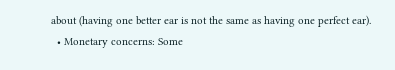about (having one better ear is not the same as having one perfect ear).
  • Monetary concerns: Some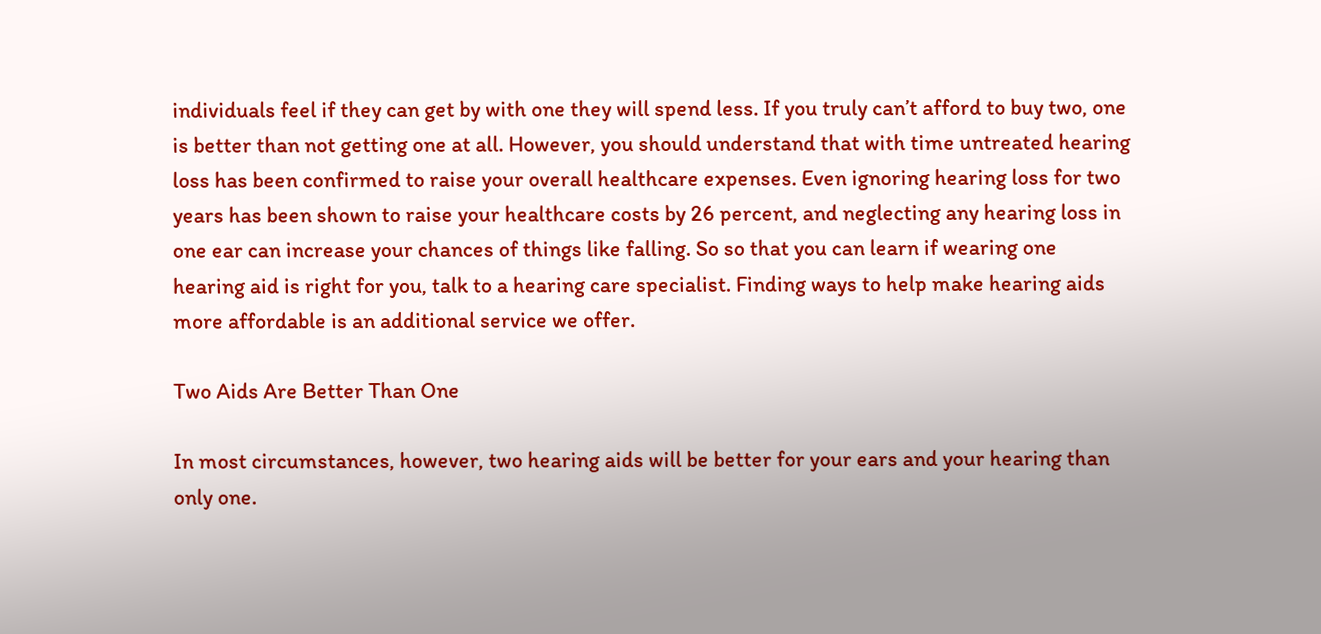individuals feel if they can get by with one they will spend less. If you truly can’t afford to buy two, one is better than not getting one at all. However, you should understand that with time untreated hearing loss has been confirmed to raise your overall healthcare expenses. Even ignoring hearing loss for two years has been shown to raise your healthcare costs by 26 percent, and neglecting any hearing loss in one ear can increase your chances of things like falling. So so that you can learn if wearing one hearing aid is right for you, talk to a hearing care specialist. Finding ways to help make hearing aids more affordable is an additional service we offer.

Two Aids Are Better Than One

In most circumstances, however, two hearing aids will be better for your ears and your hearing than only one.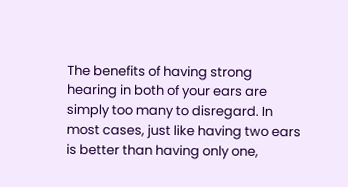The benefits of having strong hearing in both of your ears are simply too many to disregard. In most cases, just like having two ears is better than having only one,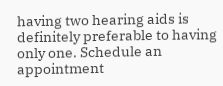having two hearing aids is definitely preferable to having only one. Schedule an appointment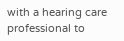with a hearing care professional to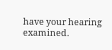have your hearing examined.